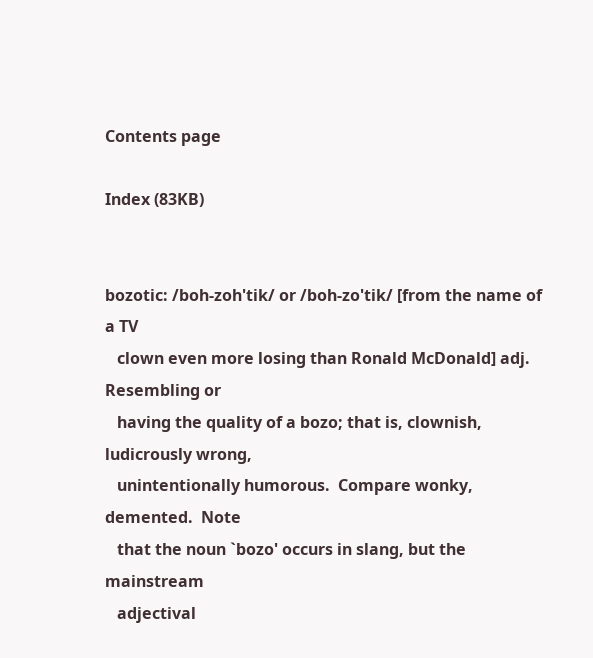Contents page

Index (83KB)


bozotic: /boh-zoh'tik/ or /boh-zo'tik/ [from the name of a TV
   clown even more losing than Ronald McDonald] adj. Resembling or
   having the quality of a bozo; that is, clownish, ludicrously wrong,
   unintentionally humorous.  Compare wonky, demented.  Note
   that the noun `bozo' occurs in slang, but the mainstream
   adjectival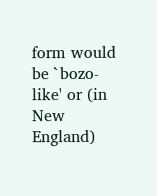form would be `bozo-like' or (in New England)